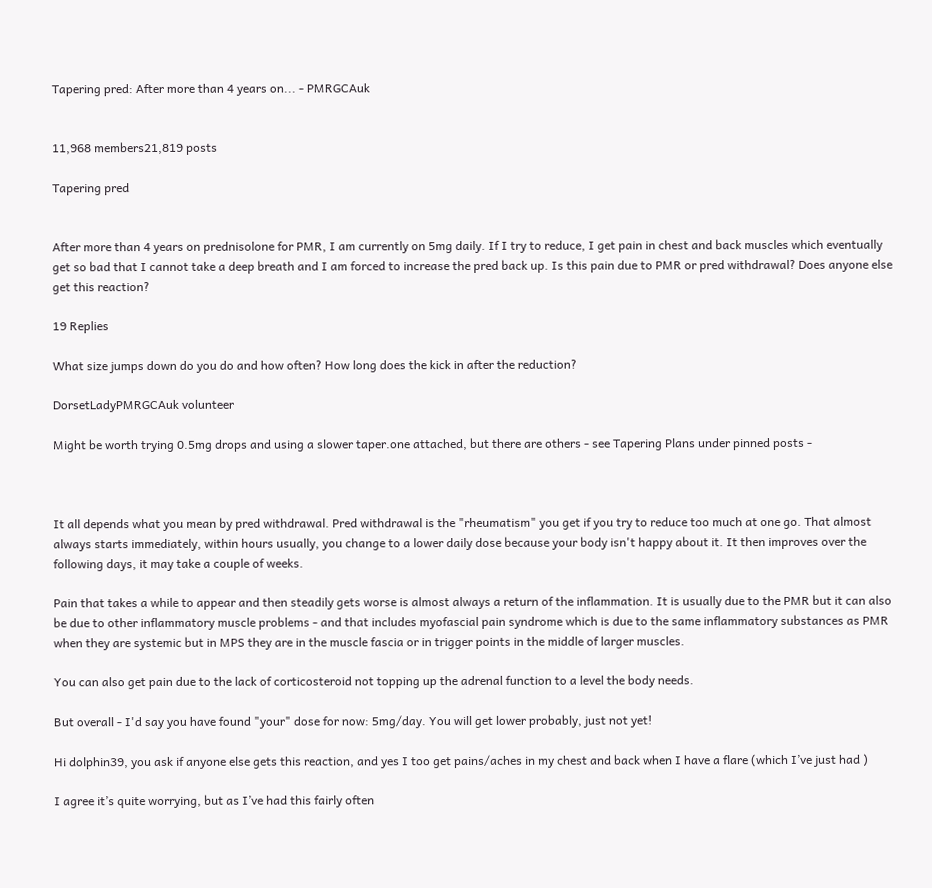Tapering pred: After more than 4 years on... - PMRGCAuk


11,968 members21,819 posts

Tapering pred


After more than 4 years on prednisolone for PMR, I am currently on 5mg daily. If I try to reduce, I get pain in chest and back muscles which eventually get so bad that I cannot take a deep breath and I am forced to increase the pred back up. Is this pain due to PMR or pred withdrawal? Does anyone else get this reaction?

19 Replies

What size jumps down do you do and how often? How long does the kick in after the reduction?

DorsetLadyPMRGCAuk volunteer

Might be worth trying 0.5mg drops and using a slower taper.one attached, but there are others - see Tapering Plans under pinned posts -



It all depends what you mean by pred withdrawal. Pred withdrawal is the "rheumatism" you get if you try to reduce too much at one go. That almost always starts immediately, within hours usually, you change to a lower daily dose because your body isn't happy about it. It then improves over the following days, it may take a couple of weeks.

Pain that takes a while to appear and then steadily gets worse is almost always a return of the inflammation. It is usually due to the PMR but it can also be due to other inflammatory muscle problems - and that includes myofascial pain syndrome which is due to the same inflammatory substances as PMR when they are systemic but in MPS they are in the muscle fascia or in trigger points in the middle of larger muscles.

You can also get pain due to the lack of corticosteroid not topping up the adrenal function to a level the body needs.

But overall - I'd say you have found "your" dose for now: 5mg/day. You will get lower probably, just not yet!

Hi dolphin39, you ask if anyone else gets this reaction, and yes I too get pains/aches in my chest and back when I have a flare (which I’ve just had )

I agree it’s quite worrying, but as I’ve had this fairly often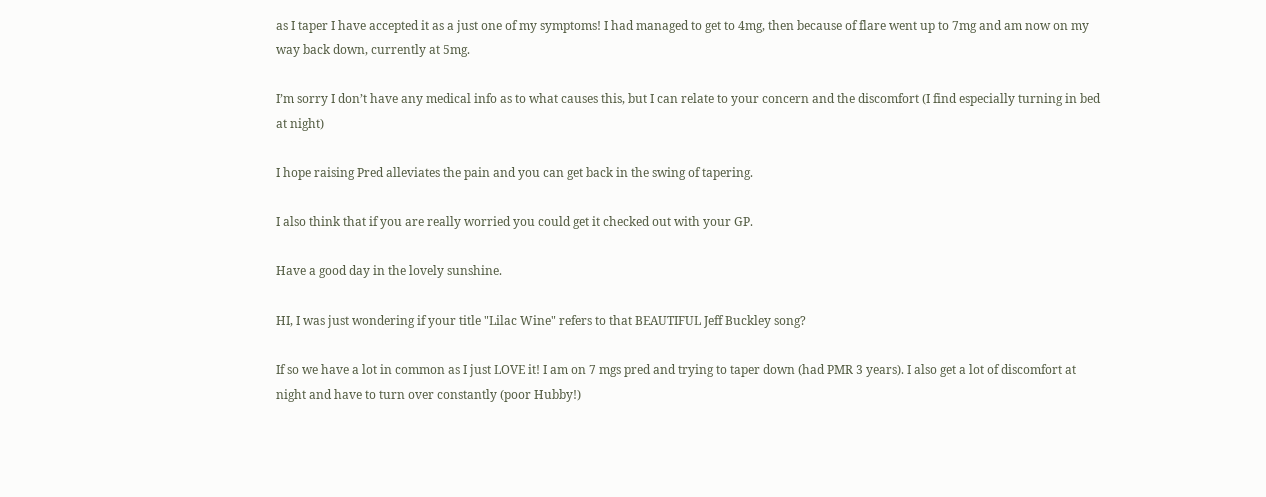as I taper I have accepted it as a just one of my symptoms! I had managed to get to 4mg, then because of flare went up to 7mg and am now on my way back down, currently at 5mg.

I’m sorry I don’t have any medical info as to what causes this, but I can relate to your concern and the discomfort (I find especially turning in bed at night)

I hope raising Pred alleviates the pain and you can get back in the swing of tapering.

I also think that if you are really worried you could get it checked out with your GP.

Have a good day in the lovely sunshine.

HI, I was just wondering if your title "Lilac Wine" refers to that BEAUTIFUL Jeff Buckley song?

If so we have a lot in common as I just LOVE it! I am on 7 mgs pred and trying to taper down (had PMR 3 years). I also get a lot of discomfort at night and have to turn over constantly (poor Hubby!)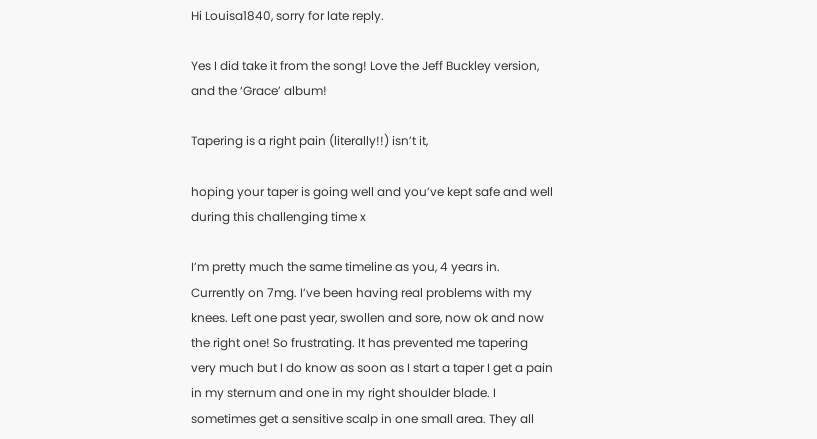Hi Louisa1840, sorry for late reply.

Yes I did take it from the song! Love the Jeff Buckley version, and the ‘Grace’ album!

Tapering is a right pain (literally!!) isn’t it,

hoping your taper is going well and you’ve kept safe and well during this challenging time x

I’m pretty much the same timeline as you, 4 years in. Currently on 7mg. I’ve been having real problems with my knees. Left one past year, swollen and sore, now ok and now the right one! So frustrating. It has prevented me tapering very much but I do know as soon as I start a taper I get a pain in my sternum and one in my right shoulder blade. I sometimes get a sensitive scalp in one small area. They all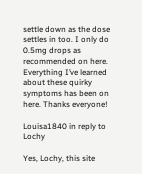settle down as the dose settles in too. I only do 0.5mg drops as recommended on here. Everything I’ve learned about these quirky symptoms has been on here. Thanks everyone!

Louisa1840 in reply to Lochy

Yes, Lochy, this site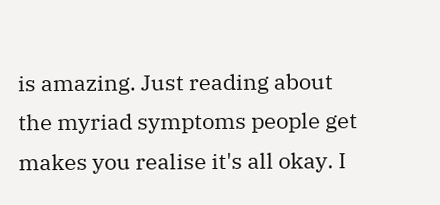is amazing. Just reading about the myriad symptoms people get makes you realise it's all okay. I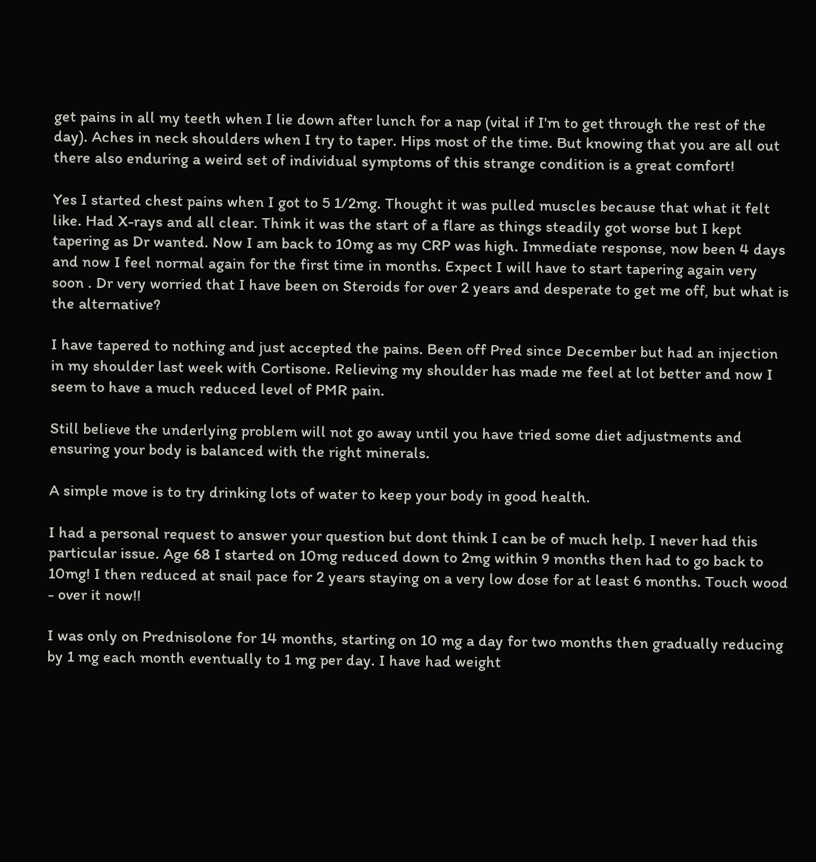get pains in all my teeth when I lie down after lunch for a nap (vital if I'm to get through the rest of the day). Aches in neck shoulders when I try to taper. Hips most of the time. But knowing that you are all out there also enduring a weird set of individual symptoms of this strange condition is a great comfort!

Yes I started chest pains when I got to 5 1/2mg. Thought it was pulled muscles because that what it felt like. Had X-rays and all clear. Think it was the start of a flare as things steadily got worse but I kept tapering as Dr wanted. Now I am back to 10mg as my CRP was high. Immediate response, now been 4 days and now I feel normal again for the first time in months. Expect I will have to start tapering again very soon . Dr very worried that I have been on Steroids for over 2 years and desperate to get me off, but what is the alternative?

I have tapered to nothing and just accepted the pains. Been off Pred since December but had an injection in my shoulder last week with Cortisone. Relieving my shoulder has made me feel at lot better and now I seem to have a much reduced level of PMR pain.

Still believe the underlying problem will not go away until you have tried some diet adjustments and ensuring your body is balanced with the right minerals.

A simple move is to try drinking lots of water to keep your body in good health.

I had a personal request to answer your question but dont think I can be of much help. I never had this particular issue. Age 68 I started on 10mg reduced down to 2mg within 9 months then had to go back to 10mg! I then reduced at snail pace for 2 years staying on a very low dose for at least 6 months. Touch wood - over it now!!

I was only on Prednisolone for 14 months, starting on 10 mg a day for two months then gradually reducing by 1 mg each month eventually to 1 mg per day. I have had weight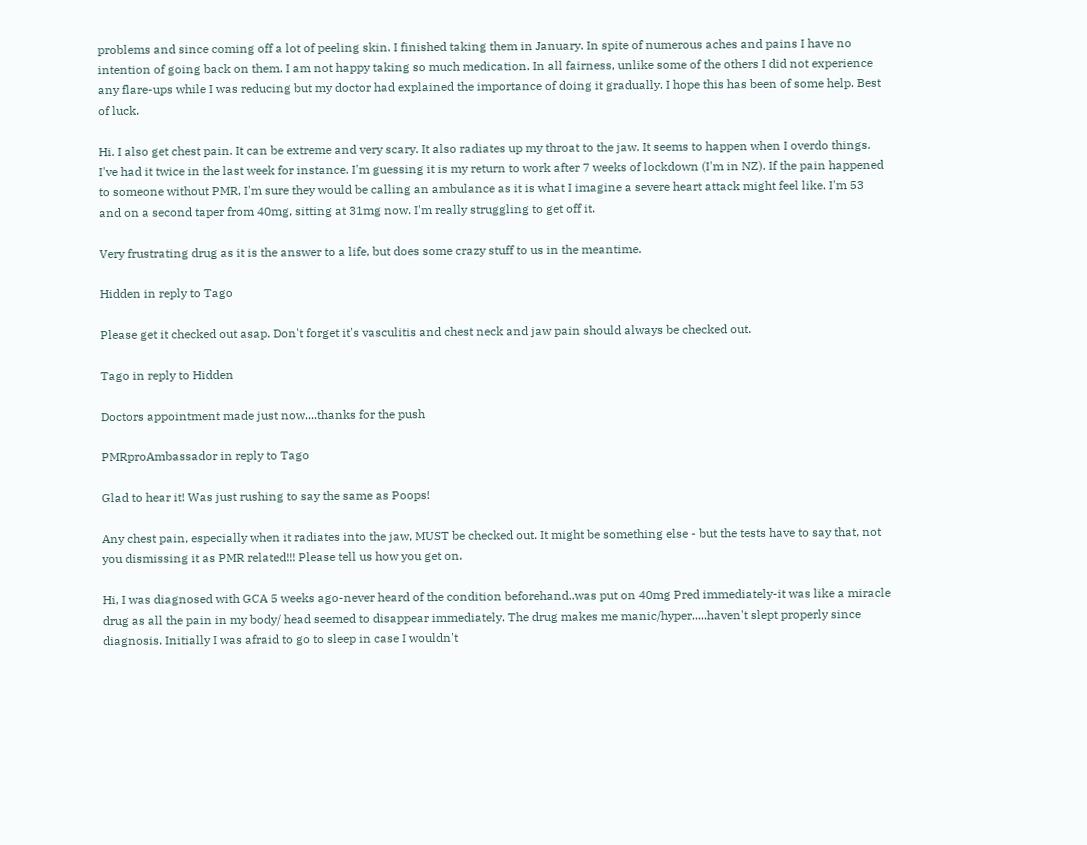problems and since coming off a lot of peeling skin. I finished taking them in January. In spite of numerous aches and pains I have no intention of going back on them. I am not happy taking so much medication. In all fairness, unlike some of the others I did not experience any flare-ups while I was reducing but my doctor had explained the importance of doing it gradually. I hope this has been of some help. Best of luck.

Hi. I also get chest pain. It can be extreme and very scary. It also radiates up my throat to the jaw. It seems to happen when I overdo things. I've had it twice in the last week for instance. I'm guessing it is my return to work after 7 weeks of lockdown (I'm in NZ). If the pain happened to someone without PMR, I'm sure they would be calling an ambulance as it is what I imagine a severe heart attack might feel like. I'm 53 and on a second taper from 40mg, sitting at 31mg now. I'm really struggling to get off it.

Very frustrating drug as it is the answer to a life, but does some crazy stuff to us in the meantime.

Hidden in reply to Tago

Please get it checked out asap. Don't forget it's vasculitis and chest neck and jaw pain should always be checked out.

Tago in reply to Hidden

Doctors appointment made just now....thanks for the push

PMRproAmbassador in reply to Tago

Glad to hear it! Was just rushing to say the same as Poops!

Any chest pain, especially when it radiates into the jaw, MUST be checked out. It might be something else - but the tests have to say that, not you dismissing it as PMR related!!! Please tell us how you get on.

Hi, I was diagnosed with GCA 5 weeks ago-never heard of the condition beforehand..was put on 40mg Pred immediately-it was like a miracle drug as all the pain in my body/ head seemed to disappear immediately. The drug makes me manic/hyper.....haven't slept properly since diagnosis. Initially I was afraid to go to sleep in case I wouldn't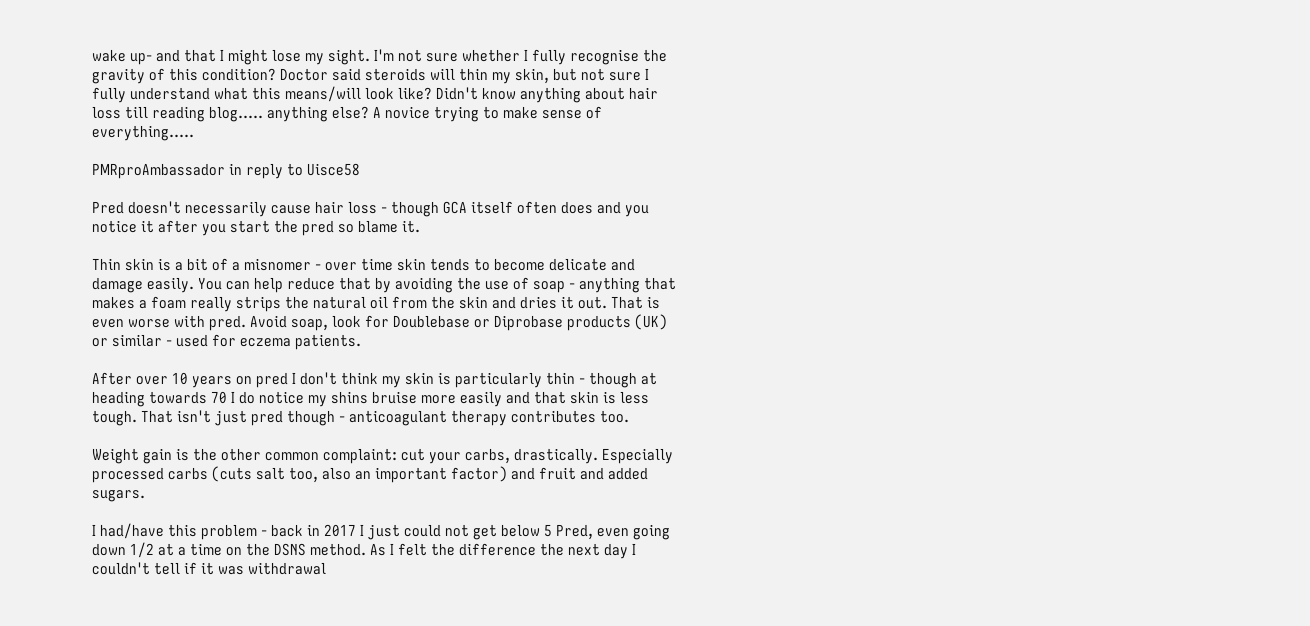wake up- and that I might lose my sight. I'm not sure whether I fully recognise the gravity of this condition? Doctor said steroids will thin my skin, but not sure I fully understand what this means/will look like? Didn't know anything about hair loss till reading blog..... anything else? A novice trying to make sense of everything.....

PMRproAmbassador in reply to Uisce58

Pred doesn't necessarily cause hair loss - though GCA itself often does and you notice it after you start the pred so blame it.

Thin skin is a bit of a misnomer - over time skin tends to become delicate and damage easily. You can help reduce that by avoiding the use of soap - anything that makes a foam really strips the natural oil from the skin and dries it out. That is even worse with pred. Avoid soap, look for Doublebase or Diprobase products (UK) or similar - used for eczema patients.

After over 10 years on pred I don't think my skin is particularly thin - though at heading towards 70 I do notice my shins bruise more easily and that skin is less tough. That isn't just pred though - anticoagulant therapy contributes too.

Weight gain is the other common complaint: cut your carbs, drastically. Especially processed carbs (cuts salt too, also an important factor) and fruit and added sugars.

I had/have this problem - back in 2017 I just could not get below 5 Pred, even going down 1/2 at a time on the DSNS method. As I felt the difference the next day I couldn't tell if it was withdrawal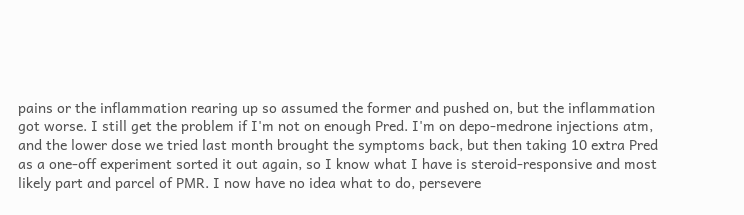pains or the inflammation rearing up so assumed the former and pushed on, but the inflammation got worse. I still get the problem if I'm not on enough Pred. I'm on depo-medrone injections atm, and the lower dose we tried last month brought the symptoms back, but then taking 10 extra Pred as a one-off experiment sorted it out again, so I know what I have is steroid-responsive and most likely part and parcel of PMR. I now have no idea what to do, persevere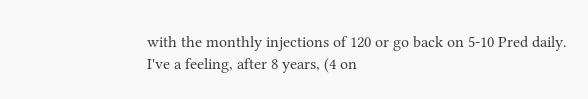with the monthly injections of 120 or go back on 5-10 Pred daily. I've a feeling, after 8 years, (4 on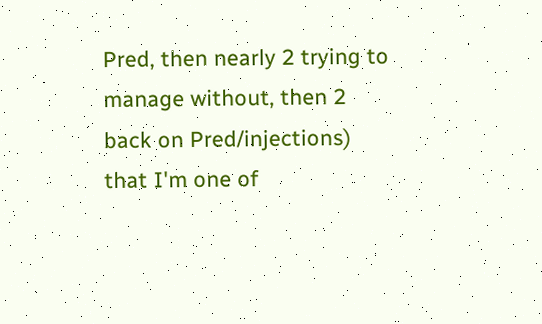Pred, then nearly 2 trying to manage without, then 2 back on Pred/injections) that I'm one of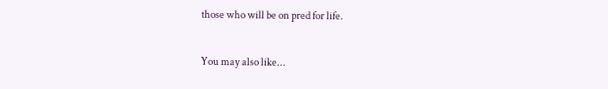those who will be on pred for life.

You may also like...